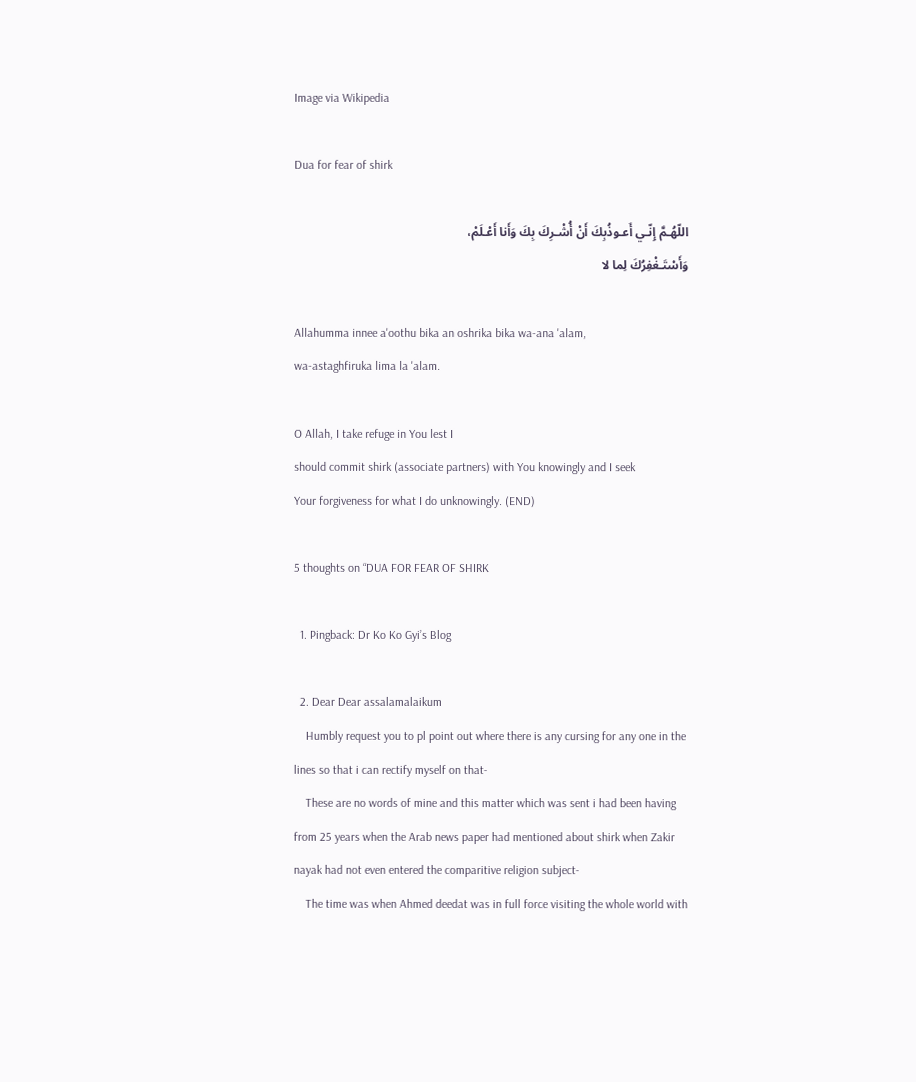Image via Wikipedia

Dua for fear of shirk

اللّهُـمَّ إِنّـي أَعـوذُبِكَ أَنْ أُشْـرِكَ بِكَ وَأَنا أَعْـلَمْ،
وَأَسْتَـغْفِرُكَ لِما لا

Allahumma innee a'oothu bika an oshrika bika wa-ana 'alam,
wa-astaghfiruka lima la 'alam.

O Allah, I take refuge in You lest I
should commit shirk (associate partners) with You knowingly and I seek
Your forgiveness for what I do unknowingly. (END)

5 thoughts on “DUA FOR FEAR OF SHIRK

  1. Pingback: Dr Ko Ko Gyi’s Blog

  2. Dear Dear assalamalaikum
    Humbly request you to pl point out where there is any cursing for any one in the lines so that i can rectify myself on that-
    These are no words of mine and this matter which was sent i had been having from 25 years when the Arab news paper had mentioned about shirk when Zakir nayak had not even entered the comparitive religion subject-
    The time was when Ahmed deedat was in full force visiting the whole world with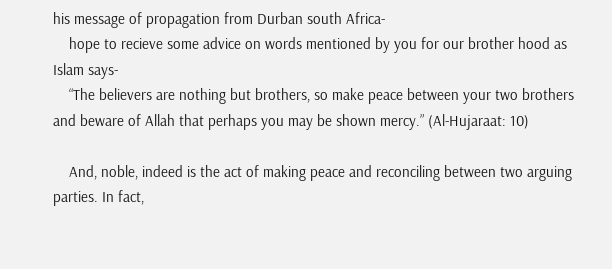his message of propagation from Durban south Africa-
    hope to recieve some advice on words mentioned by you for our brother hood as Islam says-
    “The believers are nothing but brothers, so make peace between your two brothers and beware of Allah that perhaps you may be shown mercy.” (Al-Hujaraat: 10)

    And, noble, indeed is the act of making peace and reconciling between two arguing parties. In fact,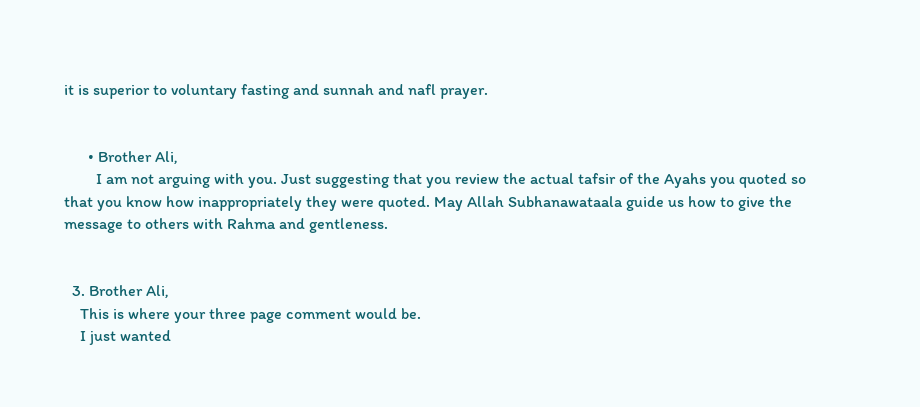it is superior to voluntary fasting and sunnah and nafl prayer.


      • Brother Ali,
        I am not arguing with you. Just suggesting that you review the actual tafsir of the Ayahs you quoted so that you know how inappropriately they were quoted. May Allah Subhanawataala guide us how to give the message to others with Rahma and gentleness.


  3. Brother Ali,
    This is where your three page comment would be.
    I just wanted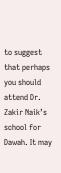to suggest that perhaps you should attend Dr. Zakir Naik’s school for Dawah. It may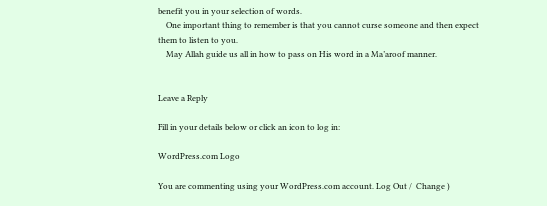benefit you in your selection of words.
    One important thing to remember is that you cannot curse someone and then expect them to listen to you.
    May Allah guide us all in how to pass on His word in a Ma’aroof manner.


Leave a Reply

Fill in your details below or click an icon to log in:

WordPress.com Logo

You are commenting using your WordPress.com account. Log Out /  Change )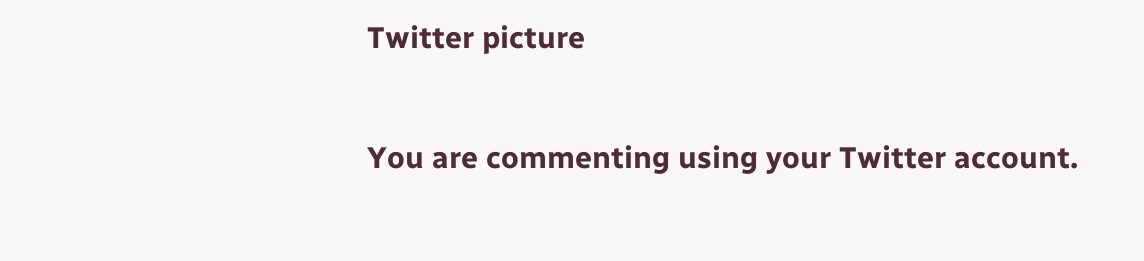Twitter picture

You are commenting using your Twitter account.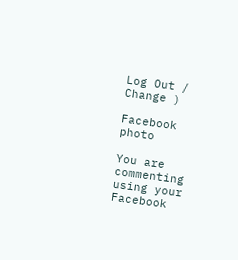Log Out /  Change )

Facebook photo

You are commenting using your Facebook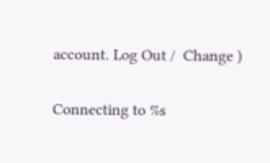account. Log Out /  Change )

Connecting to %s